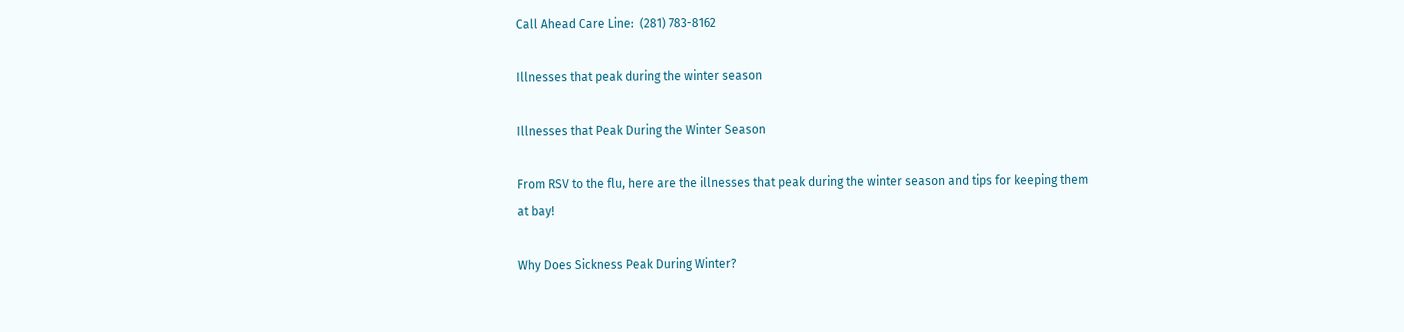Call Ahead Care Line:  (281) 783-8162

Illnesses that peak during the winter season

Illnesses that Peak During the Winter Season

From RSV to the flu, here are the illnesses that peak during the winter season and tips for keeping them at bay!

Why Does Sickness Peak During Winter?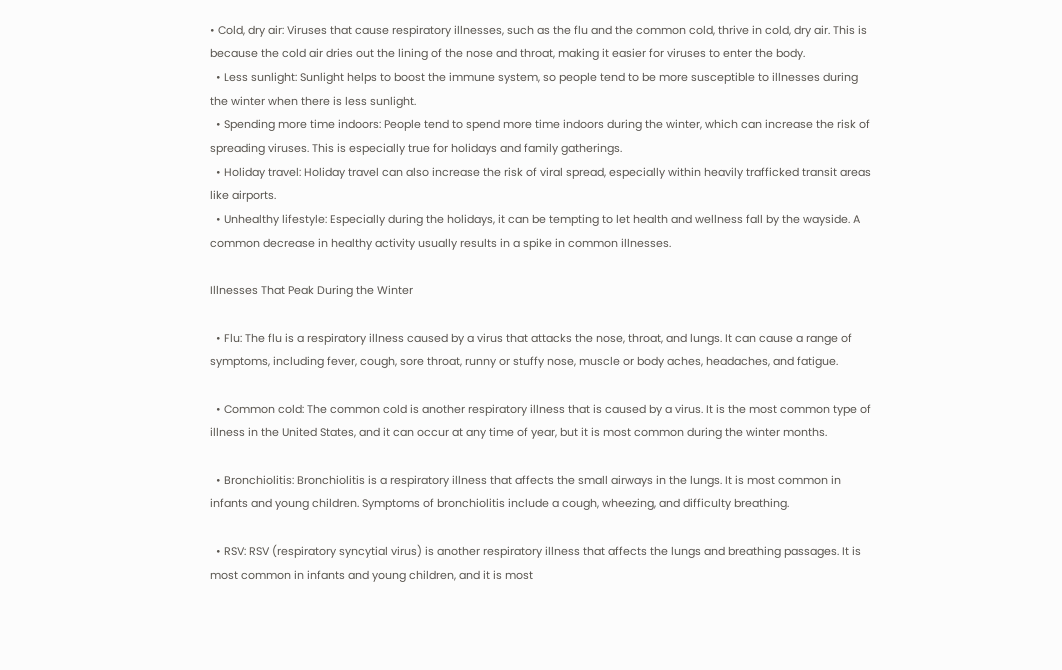• Cold, dry air: Viruses that cause respiratory illnesses, such as the flu and the common cold, thrive in cold, dry air. This is because the cold air dries out the lining of the nose and throat, making it easier for viruses to enter the body.
  • Less sunlight: Sunlight helps to boost the immune system, so people tend to be more susceptible to illnesses during the winter when there is less sunlight.
  • Spending more time indoors: People tend to spend more time indoors during the winter, which can increase the risk of spreading viruses. This is especially true for holidays and family gatherings.
  • Holiday travel: Holiday travel can also increase the risk of viral spread, especially within heavily trafficked transit areas like airports.
  • Unhealthy lifestyle: Especially during the holidays, it can be tempting to let health and wellness fall by the wayside. A common decrease in healthy activity usually results in a spike in common illnesses.

Illnesses That Peak During the Winter

  • Flu: The flu is a respiratory illness caused by a virus that attacks the nose, throat, and lungs. It can cause a range of symptoms, including fever, cough, sore throat, runny or stuffy nose, muscle or body aches, headaches, and fatigue.

  • Common cold: The common cold is another respiratory illness that is caused by a virus. It is the most common type of illness in the United States, and it can occur at any time of year, but it is most common during the winter months.

  • Bronchiolitis: Bronchiolitis is a respiratory illness that affects the small airways in the lungs. It is most common in infants and young children. Symptoms of bronchiolitis include a cough, wheezing, and difficulty breathing.

  • RSV: RSV (respiratory syncytial virus) is another respiratory illness that affects the lungs and breathing passages. It is most common in infants and young children, and it is most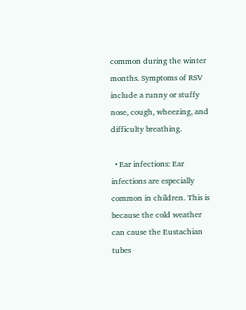common during the winter months. Symptoms of RSV include a runny or stuffy nose, cough, wheezing, and difficulty breathing.

  • Ear infections: Ear infections are especially common in children. This is because the cold weather can cause the Eustachian tubes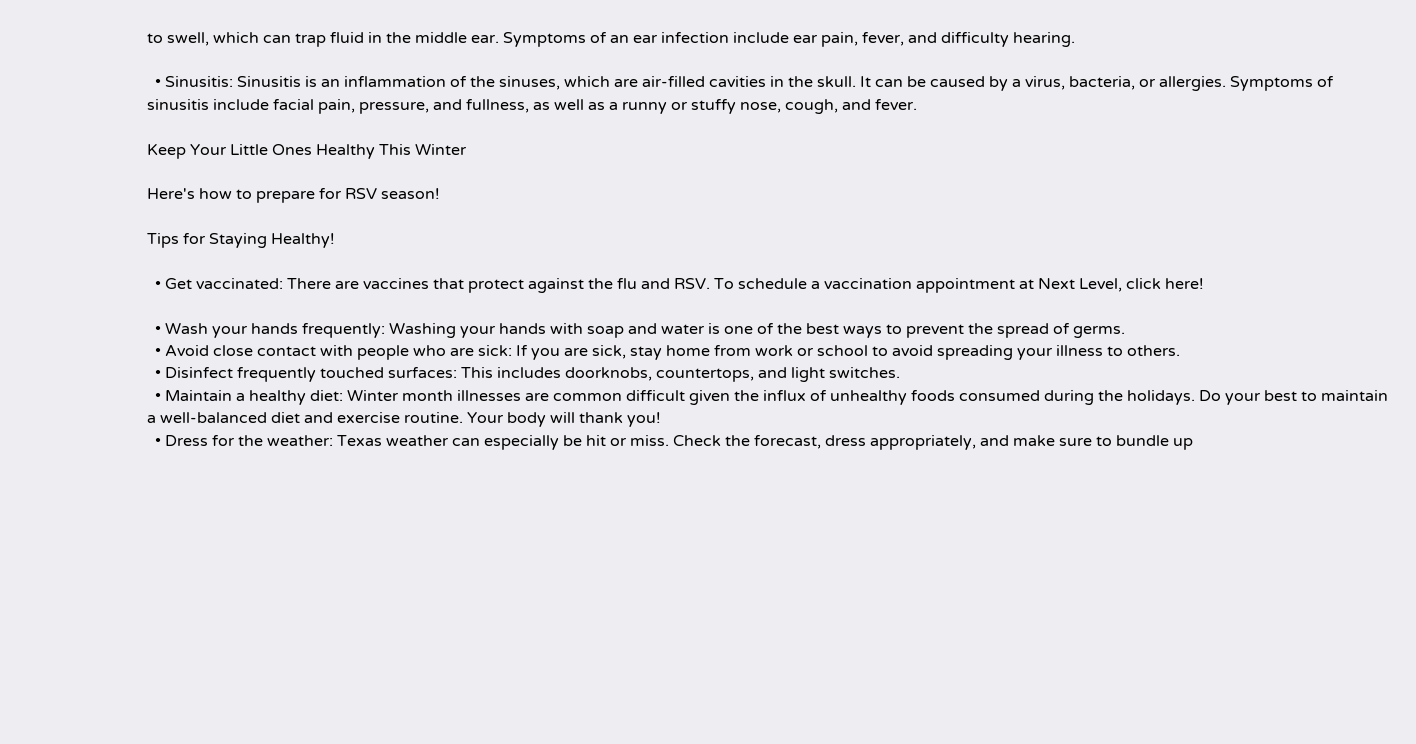to swell, which can trap fluid in the middle ear. Symptoms of an ear infection include ear pain, fever, and difficulty hearing.

  • Sinusitis: Sinusitis is an inflammation of the sinuses, which are air-filled cavities in the skull. It can be caused by a virus, bacteria, or allergies. Symptoms of sinusitis include facial pain, pressure, and fullness, as well as a runny or stuffy nose, cough, and fever.

Keep Your Little Ones Healthy This Winter

Here's how to prepare for RSV season!

Tips for Staying Healthy!

  • Get vaccinated: There are vaccines that protect against the flu and RSV. To schedule a vaccination appointment at Next Level, click here!

  • Wash your hands frequently: Washing your hands with soap and water is one of the best ways to prevent the spread of germs.
  • Avoid close contact with people who are sick: If you are sick, stay home from work or school to avoid spreading your illness to others.
  • Disinfect frequently touched surfaces: This includes doorknobs, countertops, and light switches.
  • Maintain a healthy diet: Winter month illnesses are common difficult given the influx of unhealthy foods consumed during the holidays. Do your best to maintain a well-balanced diet and exercise routine. Your body will thank you!
  • Dress for the weather: Texas weather can especially be hit or miss. Check the forecast, dress appropriately, and make sure to bundle up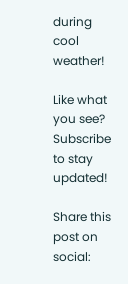during cool weather!

Like what you see? Subscribe to stay updated!

Share this post on social: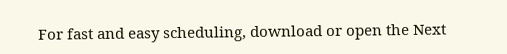For fast and easy scheduling, download or open the Next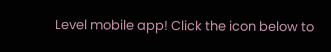Level mobile app! Click the icon below to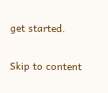get started.

Skip to content